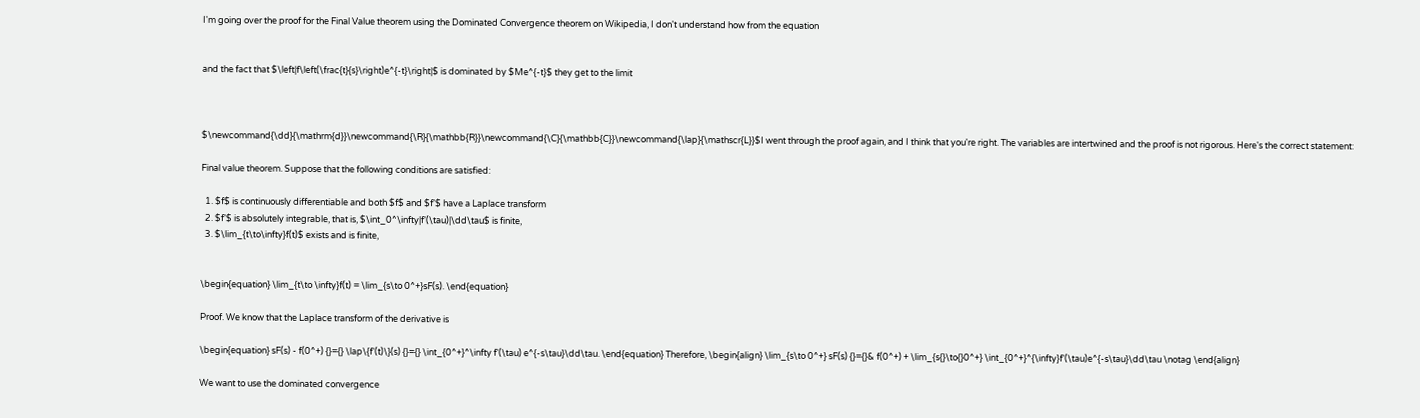I'm going over the proof for the Final Value theorem using the Dominated Convergence theorem on Wikipedia, I don't understand how from the equation


and the fact that $\left|f\left(\frac{t}{s}\right)e^{-t}\right|$ is dominated by $Me^{-t}$ they get to the limit



$\newcommand{\dd}{\mathrm{d}}\newcommand{\R}{\mathbb{R}}\newcommand{\C}{\mathbb{C}}\newcommand{\lap}{\mathscr{L}}$I went through the proof again, and I think that you're right. The variables are intertwined and the proof is not rigorous. Here's the correct statement:

Final value theorem. Suppose that the following conditions are satisfied:

  1. $f$ is continuously differentiable and both $f$ and $f'$ have a Laplace transform
  2. $f'$ is absolutely integrable, that is, $\int_0^\infty|f'(\tau)|\dd\tau$ is finite,
  3. $\lim_{t\to\infty}f(t)$ exists and is finite,


\begin{equation} \lim_{t\to \infty}f(t) = \lim_{s\to 0^+}sF(s). \end{equation}

Proof. We know that the Laplace transform of the derivative is

\begin{equation} sF(s) - f(0^+) {}={} \lap\{f'(t)\}(s) {}={} \int_{0^+}^\infty f'(\tau) e^{-s\tau}\dd\tau. \end{equation} Therefore, \begin{align} \lim_{s\to 0^+} sF(s) {}={}& f(0^+) + \lim_{s{}\to{}0^+} \int_{0^+}^{\infty}f'(\tau)e^{-s\tau}\dd\tau \notag \end{align}

We want to use the dominated convergence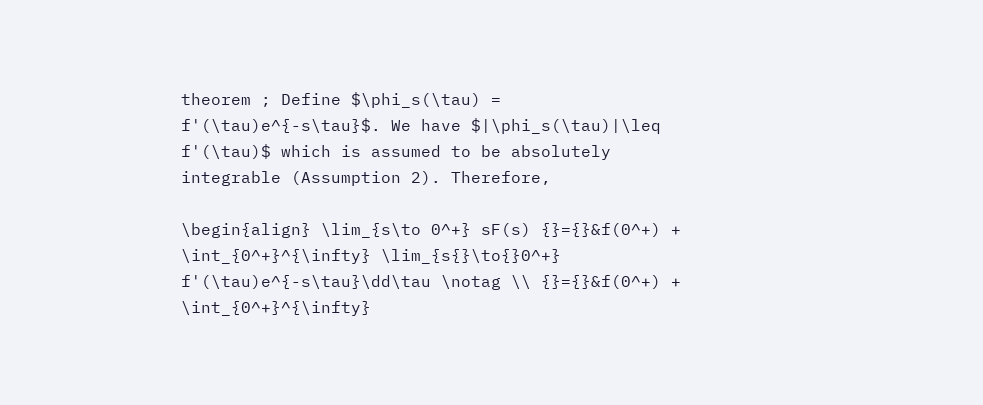theorem ; Define $\phi_s(\tau) = f'(\tau)e^{-s\tau}$. We have $|\phi_s(\tau)|\leq f'(\tau)$ which is assumed to be absolutely integrable (Assumption 2). Therefore,

\begin{align} \lim_{s\to 0^+} sF(s) {}={}&f(0^+) + \int_{0^+}^{\infty} \lim_{s{}\to{}0^+} f'(\tau)e^{-s\tau}\dd\tau \notag \\ {}={}&f(0^+) + \int_{0^+}^{\infty}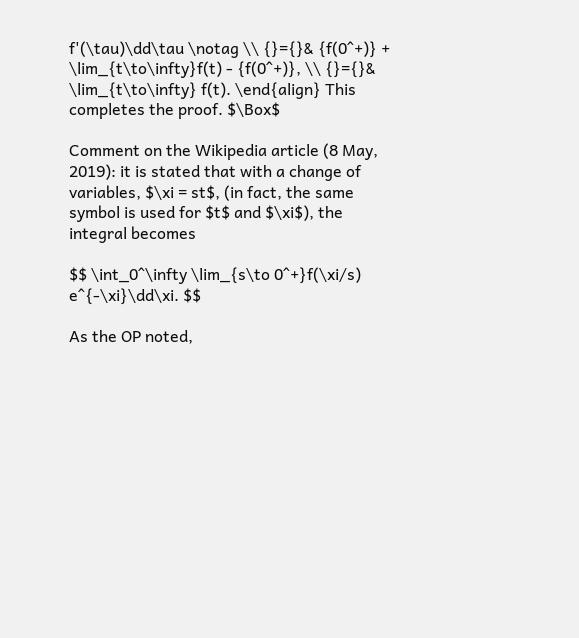f'(\tau)\dd\tau \notag \\ {}={}& {f(0^+)} + \lim_{t\to\infty}f(t) - {f(0^+)}, \\ {}={}& \lim_{t\to\infty} f(t). \end{align} This completes the proof. $\Box$

Comment on the Wikipedia article (8 May, 2019): it is stated that with a change of variables, $\xi = st$, (in fact, the same symbol is used for $t$ and $\xi$), the integral becomes

$$ \int_0^\infty \lim_{s\to 0^+}f(\xi/s) e^{-\xi}\dd\xi. $$

As the OP noted,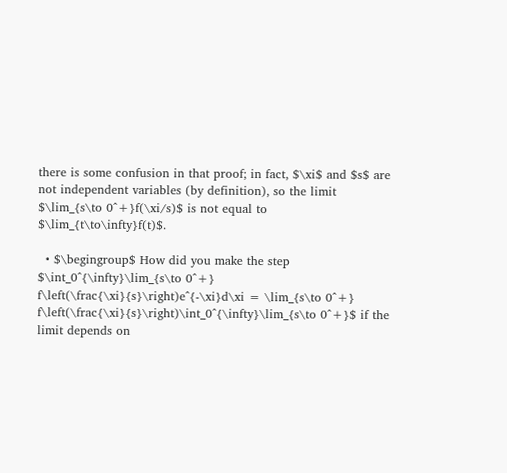there is some confusion in that proof; in fact, $\xi$ and $s$ are not independent variables (by definition), so the limit $\lim_{s\to 0^+}f(\xi/s)$ is not equal to $\lim_{t\to\infty}f(t)$.

  • $\begingroup$ How did you make the step $\int_0^{\infty}\lim_{s\to 0^+} f\left(\frac{\xi}{s}\right)e^{-\xi}d\xi = \lim_{s\to 0^+} f\left(\frac{\xi}{s}\right)\int_0^{\infty}\lim_{s\to 0^+}$ if the limit depends on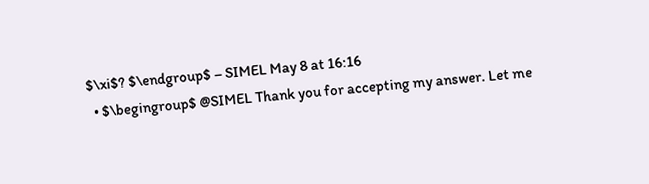$\xi$? $\endgroup$ – SIMEL May 8 at 16:16
  • $\begingroup$ @SIMEL Thank you for accepting my answer. Let me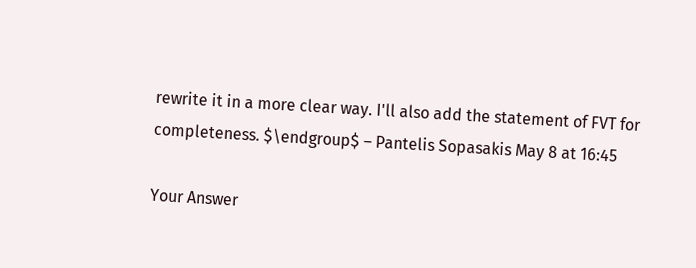rewrite it in a more clear way. I'll also add the statement of FVT for completeness. $\endgroup$ – Pantelis Sopasakis May 8 at 16:45

Your Answer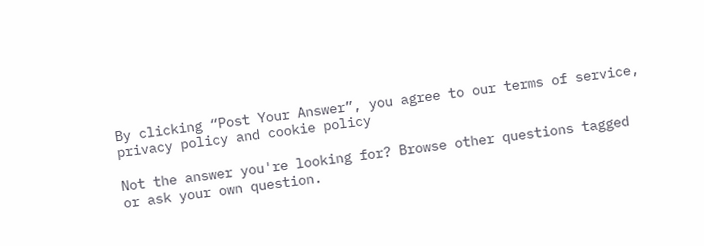By clicking “Post Your Answer”, you agree to our terms of service, privacy policy and cookie policy

Not the answer you're looking for? Browse other questions tagged or ask your own question.